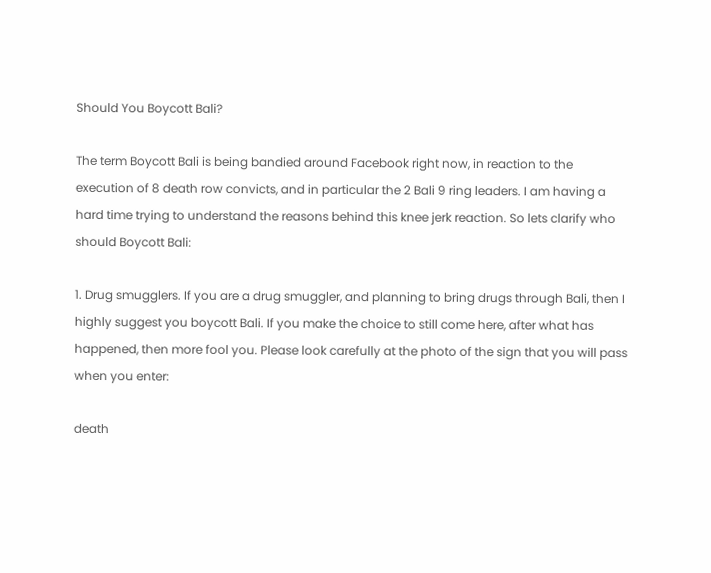Should You Boycott Bali?

The term Boycott Bali is being bandied around Facebook right now, in reaction to the execution of 8 death row convicts, and in particular the 2 Bali 9 ring leaders. I am having a hard time trying to understand the reasons behind this knee jerk reaction. So lets clarify who should Boycott Bali:

1. Drug smugglers. If you are a drug smuggler, and planning to bring drugs through Bali, then I highly suggest you boycott Bali. If you make the choice to still come here, after what has happened, then more fool you. Please look carefully at the photo of the sign that you will pass when you enter:

death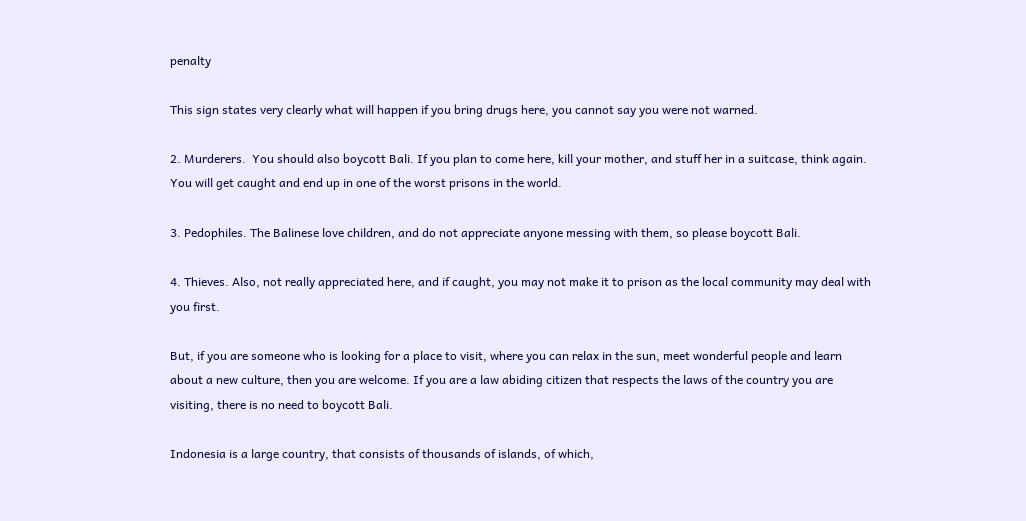penalty

This sign states very clearly what will happen if you bring drugs here, you cannot say you were not warned.

2. Murderers.  You should also boycott Bali. If you plan to come here, kill your mother, and stuff her in a suitcase, think again. You will get caught and end up in one of the worst prisons in the world.

3. Pedophiles. The Balinese love children, and do not appreciate anyone messing with them, so please boycott Bali.

4. Thieves. Also, not really appreciated here, and if caught, you may not make it to prison as the local community may deal with you first.

But, if you are someone who is looking for a place to visit, where you can relax in the sun, meet wonderful people and learn about a new culture, then you are welcome. If you are a law abiding citizen that respects the laws of the country you are visiting, there is no need to boycott Bali.

Indonesia is a large country, that consists of thousands of islands, of which,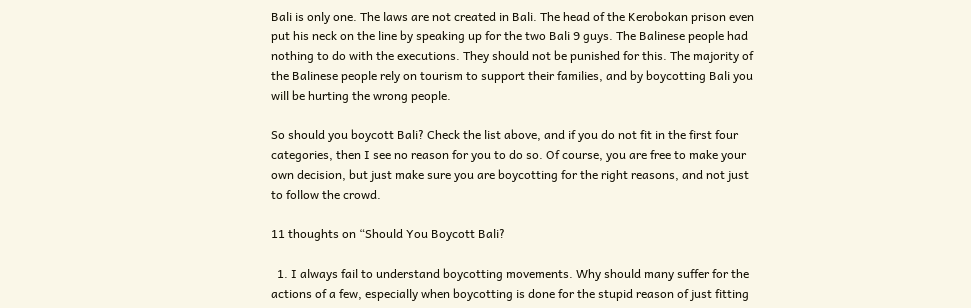Bali is only one. The laws are not created in Bali. The head of the Kerobokan prison even put his neck on the line by speaking up for the two Bali 9 guys. The Balinese people had nothing to do with the executions. They should not be punished for this. The majority of the Balinese people rely on tourism to support their families, and by boycotting Bali you will be hurting the wrong people.

So should you boycott Bali? Check the list above, and if you do not fit in the first four categories, then I see no reason for you to do so. Of course, you are free to make your own decision, but just make sure you are boycotting for the right reasons, and not just to follow the crowd.

11 thoughts on “Should You Boycott Bali?

  1. I always fail to understand boycotting movements. Why should many suffer for the actions of a few, especially when boycotting is done for the stupid reason of just fitting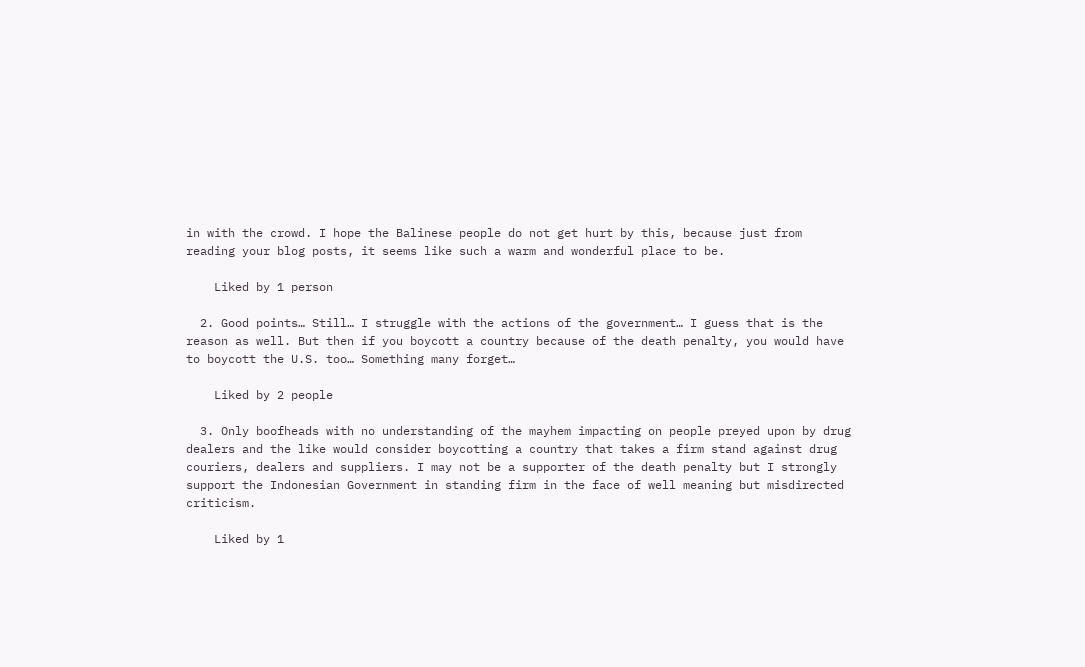in with the crowd. I hope the Balinese people do not get hurt by this, because just from reading your blog posts, it seems like such a warm and wonderful place to be.

    Liked by 1 person

  2. Good points… Still… I struggle with the actions of the government… I guess that is the reason as well. But then if you boycott a country because of the death penalty, you would have to boycott the U.S. too… Something many forget…

    Liked by 2 people

  3. Only boofheads with no understanding of the mayhem impacting on people preyed upon by drug dealers and the like would consider boycotting a country that takes a firm stand against drug couriers, dealers and suppliers. I may not be a supporter of the death penalty but I strongly support the Indonesian Government in standing firm in the face of well meaning but misdirected criticism.

    Liked by 1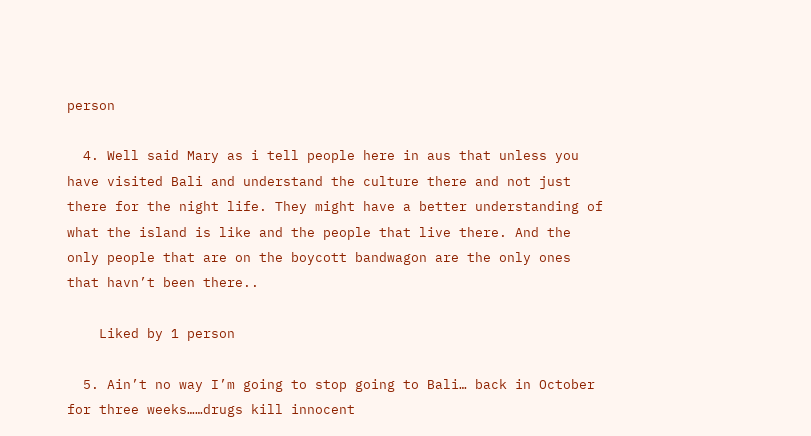person

  4. Well said Mary as i tell people here in aus that unless you have visited Bali and understand the culture there and not just there for the night life. They might have a better understanding of what the island is like and the people that live there. And the only people that are on the boycott bandwagon are the only ones that havn’t been there..

    Liked by 1 person

  5. Ain’t no way I’m going to stop going to Bali… back in October for three weeks……drugs kill innocent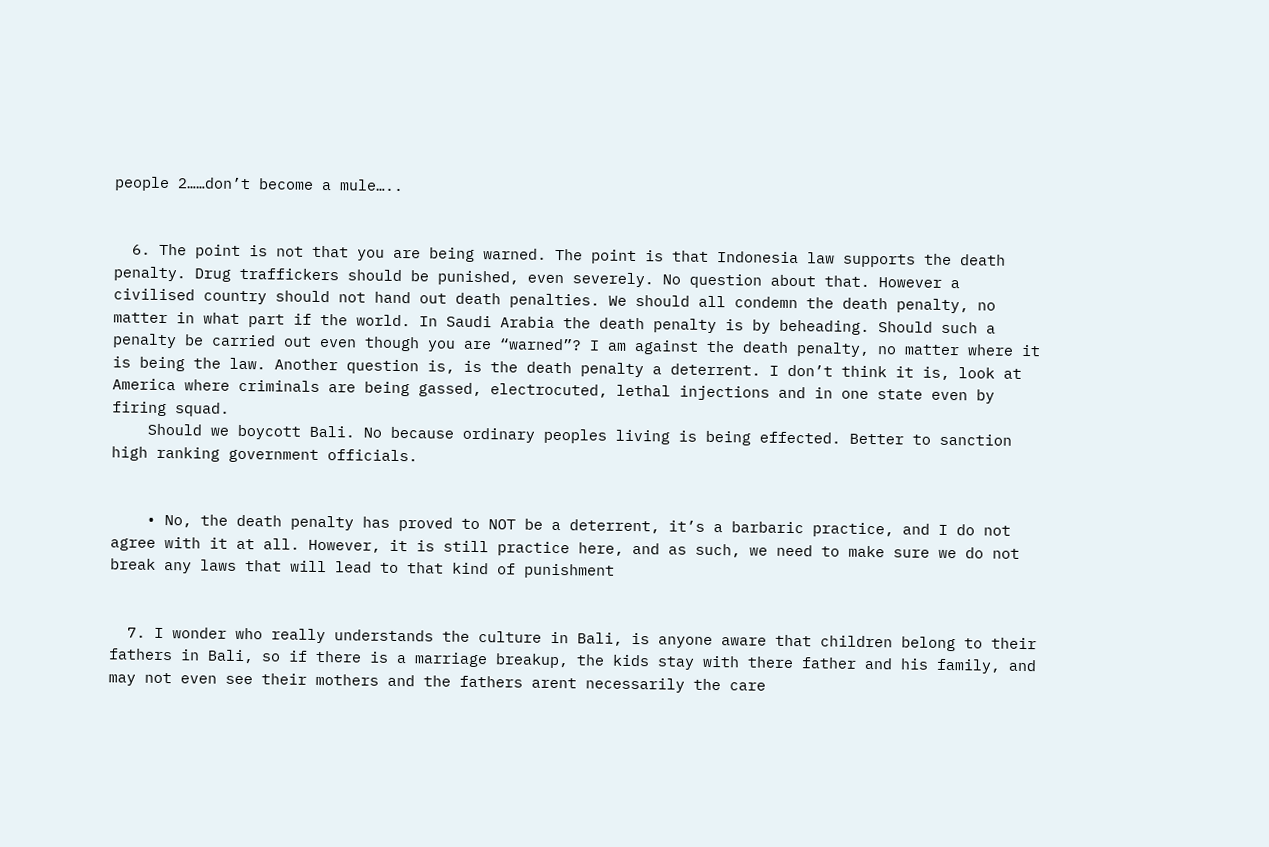people 2……don’t become a mule…..


  6. The point is not that you are being warned. The point is that Indonesia law supports the death penalty. Drug traffickers should be punished, even severely. No question about that. However a civilised country should not hand out death penalties. We should all condemn the death penalty, no matter in what part if the world. In Saudi Arabia the death penalty is by beheading. Should such a penalty be carried out even though you are “warned”? I am against the death penalty, no matter where it is being the law. Another question is, is the death penalty a deterrent. I don’t think it is, look at America where criminals are being gassed, electrocuted, lethal injections and in one state even by firing squad.
    Should we boycott Bali. No because ordinary peoples living is being effected. Better to sanction high ranking government officials.


    • No, the death penalty has proved to NOT be a deterrent, it’s a barbaric practice, and I do not agree with it at all. However, it is still practice here, and as such, we need to make sure we do not break any laws that will lead to that kind of punishment


  7. I wonder who really understands the culture in Bali, is anyone aware that children belong to their fathers in Bali, so if there is a marriage breakup, the kids stay with there father and his family, and may not even see their mothers and the fathers arent necessarily the care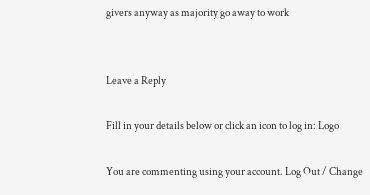givers anyway as majority go away to work


Leave a Reply

Fill in your details below or click an icon to log in: Logo

You are commenting using your account. Log Out / Change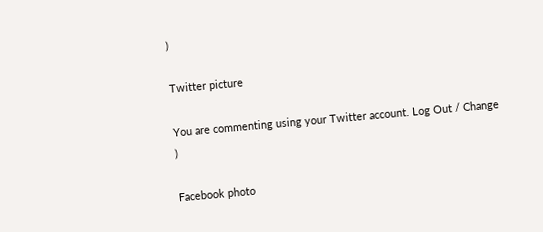)

Twitter picture

You are commenting using your Twitter account. Log Out / Change )

Facebook photo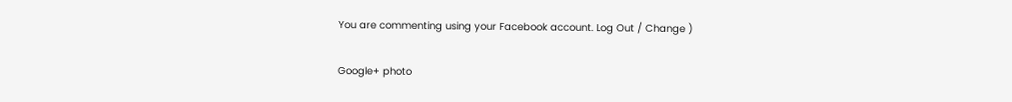You are commenting using your Facebook account. Log Out / Change )

Google+ photo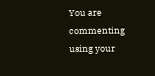You are commenting using your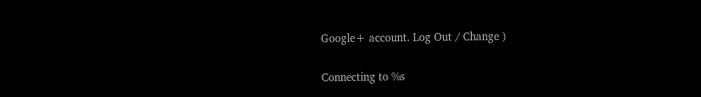Google+ account. Log Out / Change )

Connecting to %s